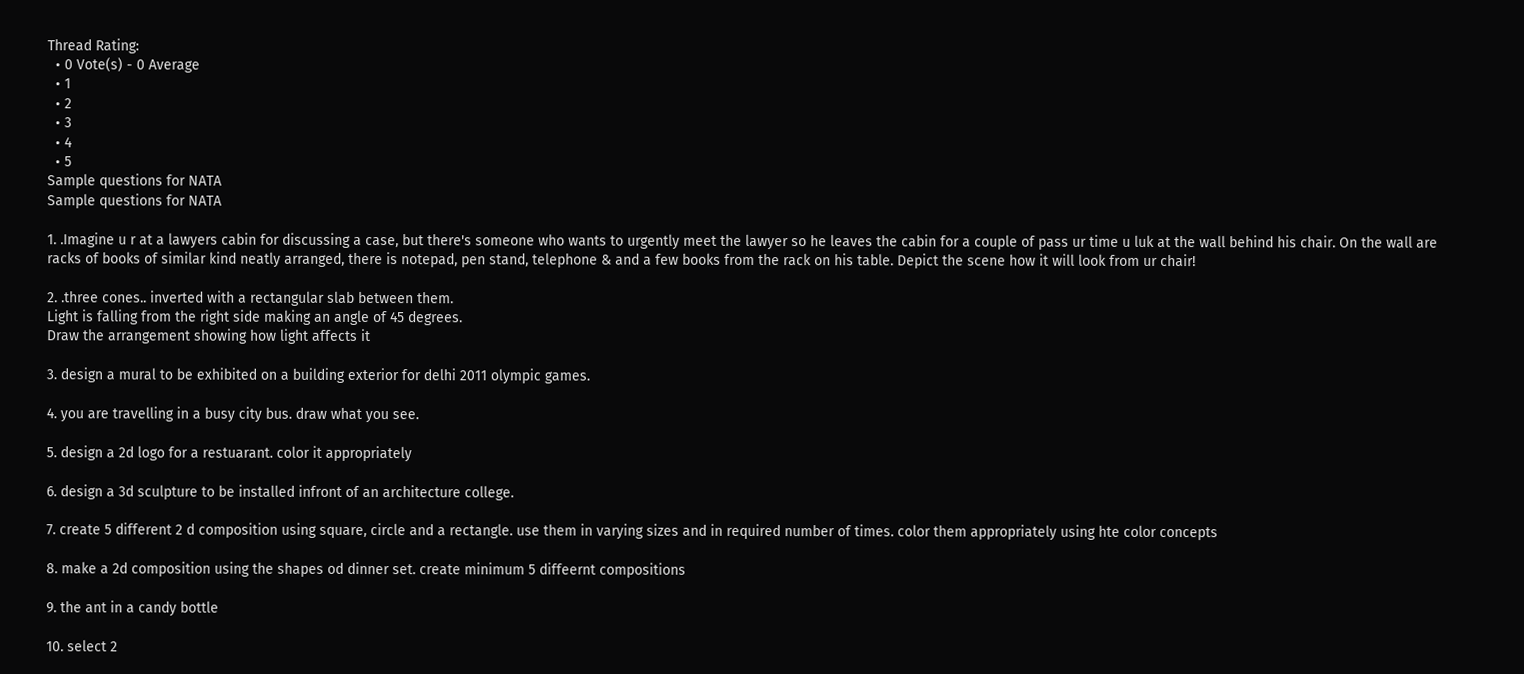Thread Rating:
  • 0 Vote(s) - 0 Average
  • 1
  • 2
  • 3
  • 4
  • 5
Sample questions for NATA
Sample questions for NATA

1. .Imagine u r at a lawyers cabin for discussing a case, but there's someone who wants to urgently meet the lawyer so he leaves the cabin for a couple of pass ur time u luk at the wall behind his chair. On the wall are racks of books of similar kind neatly arranged, there is notepad, pen stand, telephone & and a few books from the rack on his table. Depict the scene how it will look from ur chair!

2. .three cones.. inverted with a rectangular slab between them.
Light is falling from the right side making an angle of 45 degrees.
Draw the arrangement showing how light affects it

3. design a mural to be exhibited on a building exterior for delhi 2011 olympic games.

4. you are travelling in a busy city bus. draw what you see.

5. design a 2d logo for a restuarant. color it appropriately

6. design a 3d sculpture to be installed infront of an architecture college.

7. create 5 different 2 d composition using square, circle and a rectangle. use them in varying sizes and in required number of times. color them appropriately using hte color concepts

8. make a 2d composition using the shapes od dinner set. create minimum 5 diffeernt compositions

9. the ant in a candy bottle

10. select 2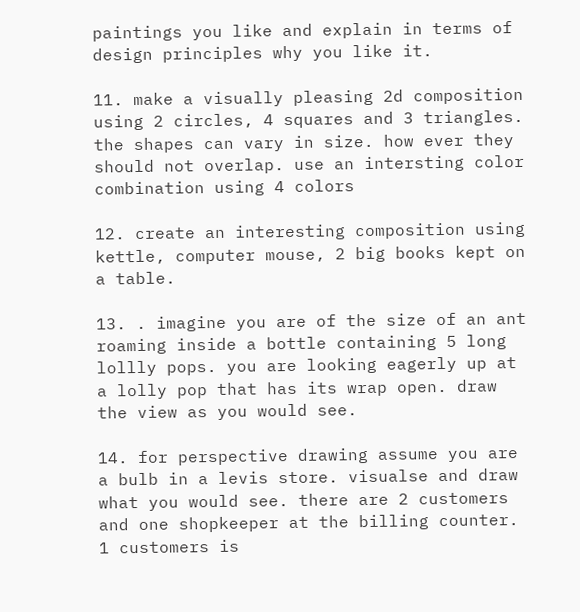paintings you like and explain in terms of design principles why you like it.

11. make a visually pleasing 2d composition using 2 circles, 4 squares and 3 triangles. the shapes can vary in size. how ever they should not overlap. use an intersting color combination using 4 colors

12. create an interesting composition using kettle, computer mouse, 2 big books kept on a table.

13. . imagine you are of the size of an ant roaming inside a bottle containing 5 long lollly pops. you are looking eagerly up at a lolly pop that has its wrap open. draw the view as you would see.

14. for perspective drawing assume you are a bulb in a levis store. visualse and draw what you would see. there are 2 customers and one shopkeeper at the billing counter. 1 customers is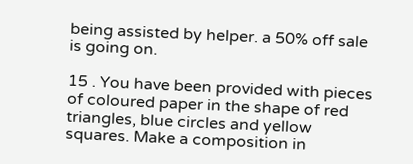being assisted by helper. a 50% off sale is going on.

15 . You have been provided with pieces of coloured paper in the shape of red triangles, blue circles and yellow squares. Make a composition in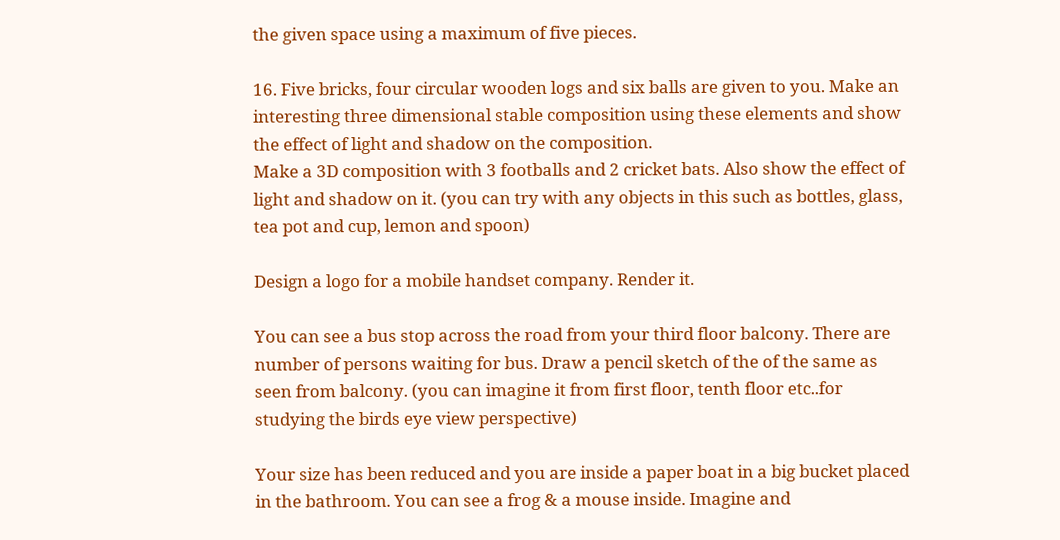the given space using a maximum of five pieces.

16. Five bricks, four circular wooden logs and six balls are given to you. Make an interesting three dimensional stable composition using these elements and show the effect of light and shadow on the composition.
Make a 3D composition with 3 footballs and 2 cricket bats. Also show the effect of light and shadow on it. (you can try with any objects in this such as bottles, glass, tea pot and cup, lemon and spoon)

Design a logo for a mobile handset company. Render it.

You can see a bus stop across the road from your third floor balcony. There are number of persons waiting for bus. Draw a pencil sketch of the of the same as seen from balcony. (you can imagine it from first floor, tenth floor etc..for studying the birds eye view perspective)

Your size has been reduced and you are inside a paper boat in a big bucket placed in the bathroom. You can see a frog & a mouse inside. Imagine and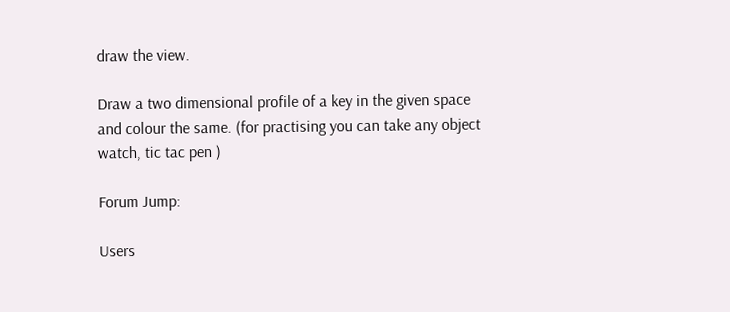draw the view.

Draw a two dimensional profile of a key in the given space and colour the same. (for practising you can take any object watch, tic tac pen )

Forum Jump:

Users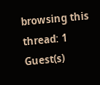browsing this thread: 1 Guest(s)